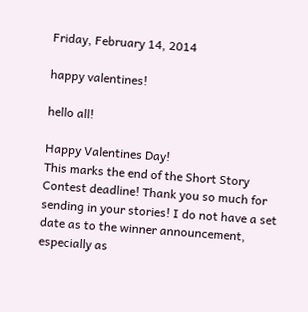Friday, February 14, 2014

happy valentines!

hello all!

Happy Valentines Day!
This marks the end of the Short Story Contest deadline! Thank you so much for sending in your stories! I do not have a set date as to the winner announcement, especially as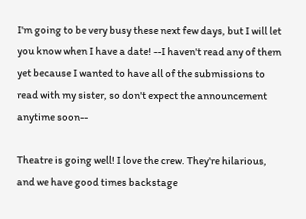I'm going to be very busy these next few days, but I will let you know when I have a date! --I haven't read any of them yet because I wanted to have all of the submissions to read with my sister, so don't expect the announcement anytime soon--

Theatre is going well! I love the crew. They're hilarious, and we have good times backstage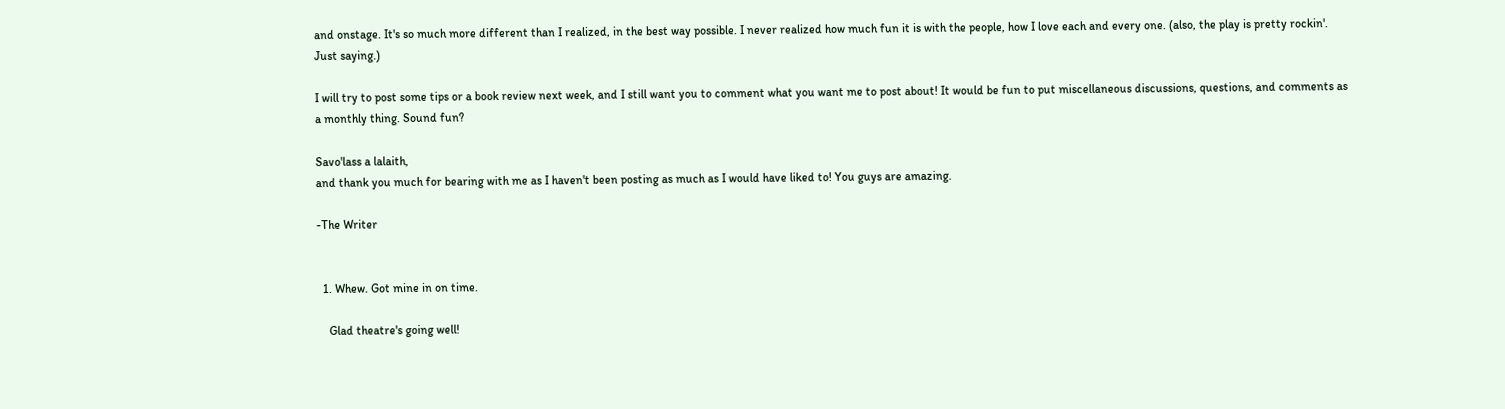and onstage. It's so much more different than I realized, in the best way possible. I never realized how much fun it is with the people, how I love each and every one. (also, the play is pretty rockin'. Just saying.)

I will try to post some tips or a book review next week, and I still want you to comment what you want me to post about! It would be fun to put miscellaneous discussions, questions, and comments as a monthly thing. Sound fun?

Savo'lass a lalaith,
and thank you much for bearing with me as I haven't been posting as much as I would have liked to! You guys are amazing.

-The Writer


  1. Whew. Got mine in on time.

    Glad theatre's going well!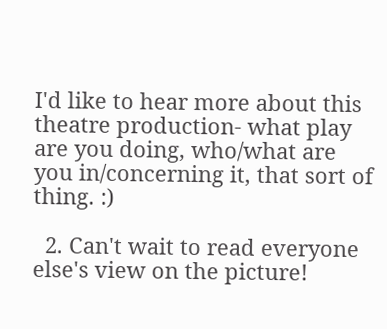I'd like to hear more about this theatre production- what play are you doing, who/what are you in/concerning it, that sort of thing. :)

  2. Can't wait to read everyone else's view on the picture!